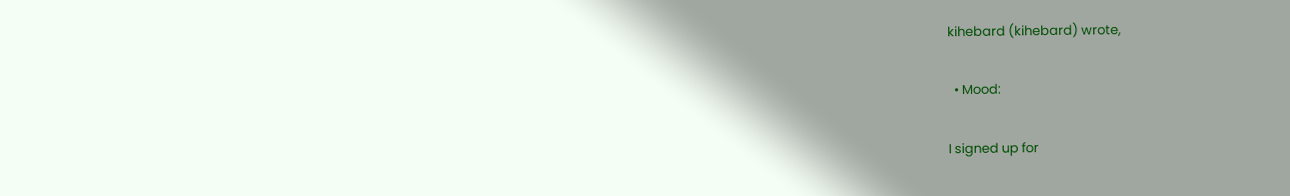kihebard (kihebard) wrote,

  • Mood:

I signed up for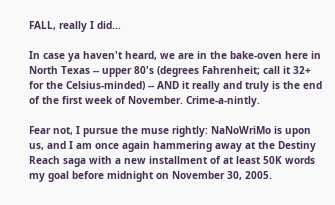FALL, really I did...

In case ya haven't heard, we are in the bake-oven here in North Texas -- upper 80's (degrees Fahrenheit; call it 32+ for the Celsius-minded) -- AND it really and truly is the end of the first week of November. Crime-a-nintly.

Fear not, I pursue the muse rightly: NaNoWriMo is upon us, and I am once again hammering away at the Destiny Reach saga with a new installment of at least 50K words my goal before midnight on November 30, 2005.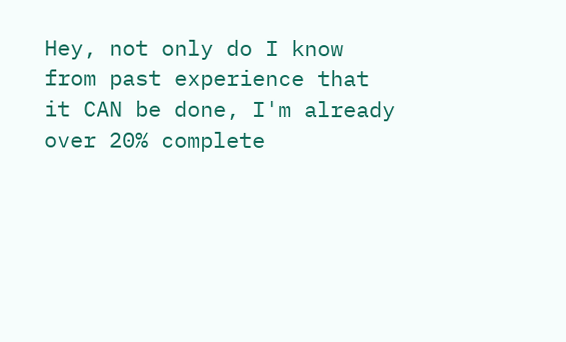Hey, not only do I know from past experience that it CAN be done, I'm already over 20% complete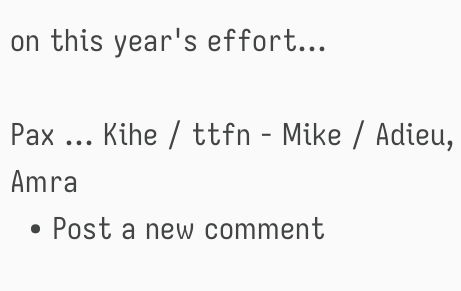on this year's effort...

Pax ... Kihe / ttfn - Mike / Adieu, Amra
  • Post a new comment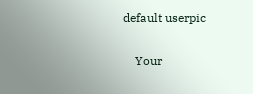default userpic

    Your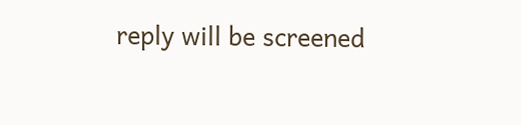reply will be screened